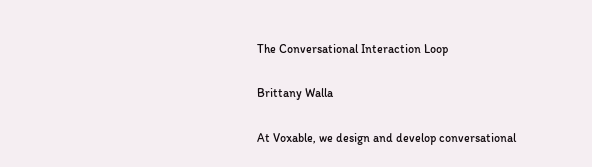The Conversational Interaction Loop

Brittany Walla

At Voxable, we design and develop conversational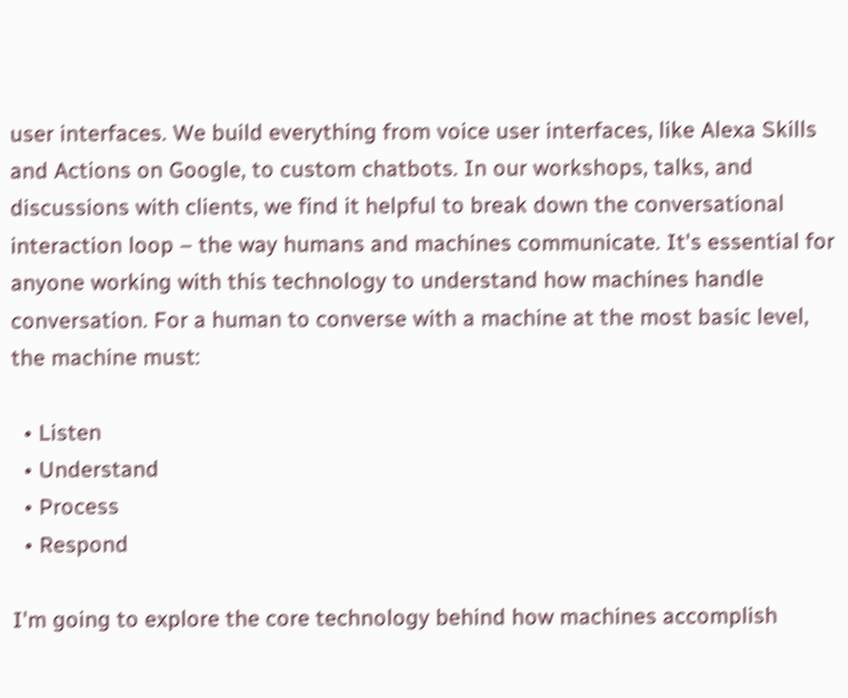user interfaces. We build everything from voice user interfaces, like Alexa Skills and Actions on Google, to custom chatbots. In our workshops, talks, and discussions with clients, we find it helpful to break down the conversational interaction loop – the way humans and machines communicate. It's essential for anyone working with this technology to understand how machines handle conversation. For a human to converse with a machine at the most basic level, the machine must:

  • Listen
  • Understand
  • Process
  • Respond

I'm going to explore the core technology behind how machines accomplish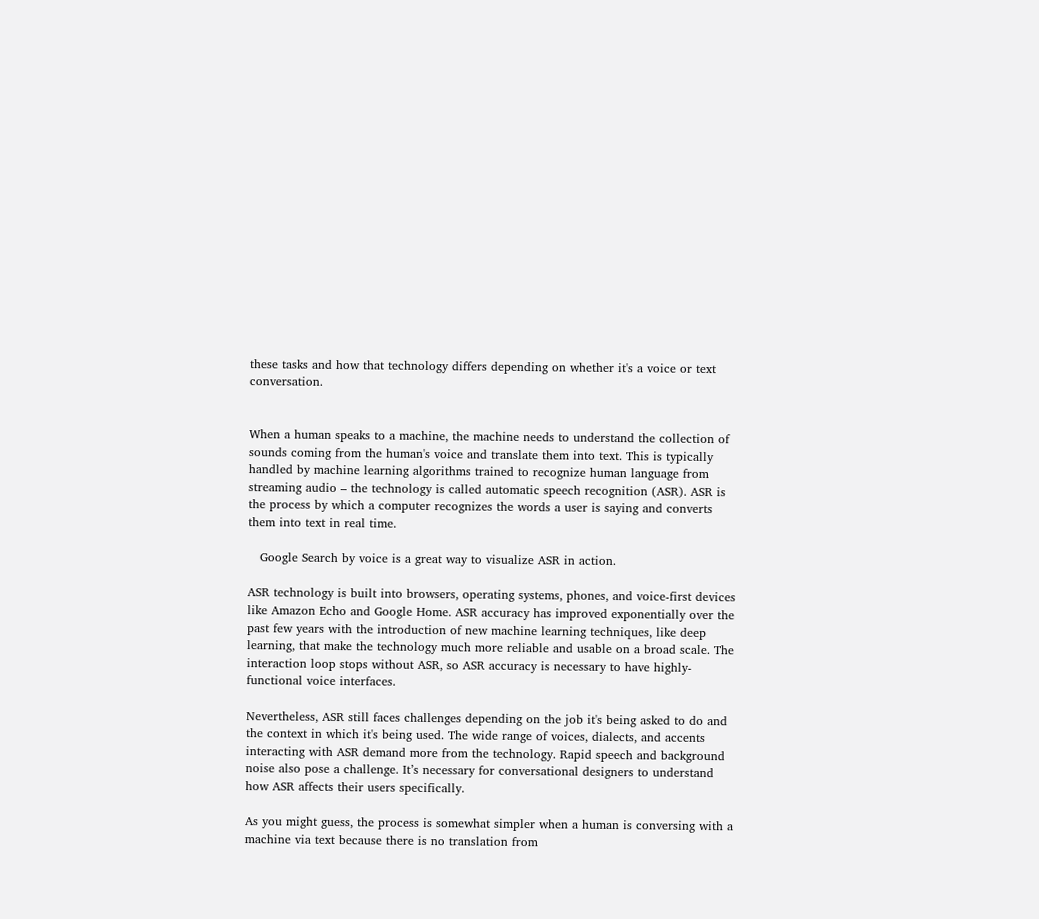these tasks and how that technology differs depending on whether it's a voice or text conversation.


When a human speaks to a machine, the machine needs to understand the collection of sounds coming from the human's voice and translate them into text. This is typically handled by machine learning algorithms trained to recognize human language from streaming audio – the technology is called automatic speech recognition (ASR). ASR is the process by which a computer recognizes the words a user is saying and converts them into text in real time.

   Google Search by voice is a great way to visualize ASR in action.

ASR technology is built into browsers, operating systems, phones, and voice-first devices like Amazon Echo and Google Home. ASR accuracy has improved exponentially over the past few years with the introduction of new machine learning techniques, like deep learning, that make the technology much more reliable and usable on a broad scale. The interaction loop stops without ASR, so ASR accuracy is necessary to have highly-functional voice interfaces.

Nevertheless, ASR still faces challenges depending on the job it's being asked to do and the context in which it's being used. The wide range of voices, dialects, and accents interacting with ASR demand more from the technology. Rapid speech and background noise also pose a challenge. It’s necessary for conversational designers to understand how ASR affects their users specifically.

As you might guess, the process is somewhat simpler when a human is conversing with a machine via text because there is no translation from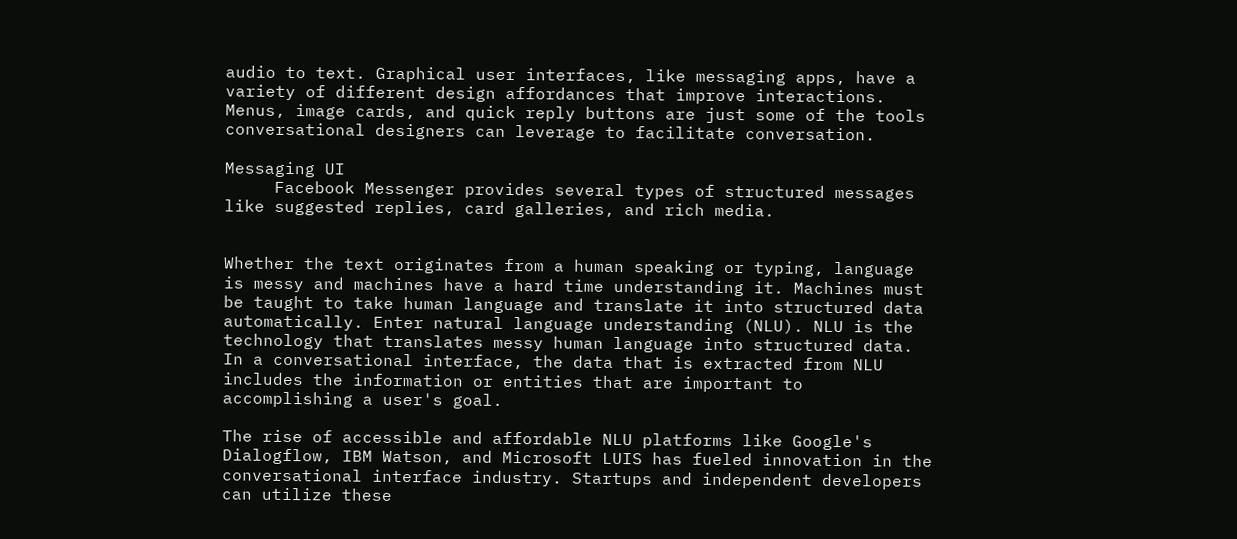audio to text. Graphical user interfaces, like messaging apps, have a variety of different design affordances that improve interactions. Menus, image cards, and quick reply buttons are just some of the tools conversational designers can leverage to facilitate conversation.

Messaging UI
     Facebook Messenger provides several types of structured messages like suggested replies, card galleries, and rich media.


Whether the text originates from a human speaking or typing, language is messy and machines have a hard time understanding it. Machines must be taught to take human language and translate it into structured data automatically. Enter natural language understanding (NLU). NLU is the technology that translates messy human language into structured data. In a conversational interface, the data that is extracted from NLU includes the information or entities that are important to accomplishing a user's goal.

The rise of accessible and affordable NLU platforms like Google's Dialogflow, IBM Watson, and Microsoft LUIS has fueled innovation in the conversational interface industry. Startups and independent developers can utilize these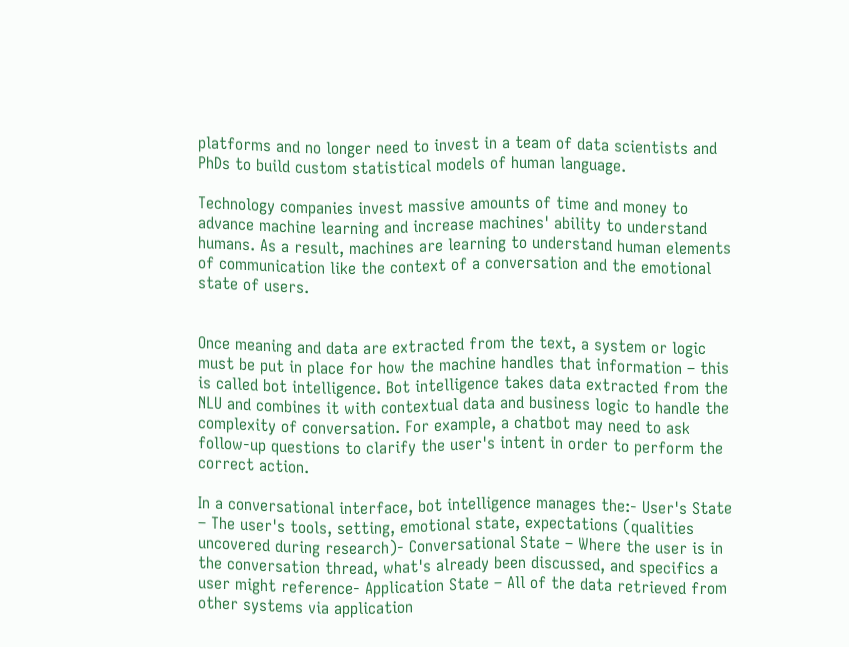platforms and no longer need to invest in a team of data scientists and PhDs to build custom statistical models of human language.

Technology companies invest massive amounts of time and money to advance machine learning and increase machines' ability to understand humans. As a result, machines are learning to understand human elements of communication like the context of a conversation and the emotional state of users.


Once meaning and data are extracted from the text, a system or logic must be put in place for how the machine handles that information – this is called bot intelligence. Bot intelligence takes data extracted from the NLU and combines it with contextual data and business logic to handle the complexity of conversation. For example, a chatbot may need to ask follow-up questions to clarify the user's intent in order to perform the correct action.

In a conversational interface, bot intelligence manages the:- User's State – The user's tools, setting, emotional state, expectations (qualities uncovered during research)- Conversational State – Where the user is in the conversation thread, what's already been discussed, and specifics a user might reference- Application State – All of the data retrieved from other systems via application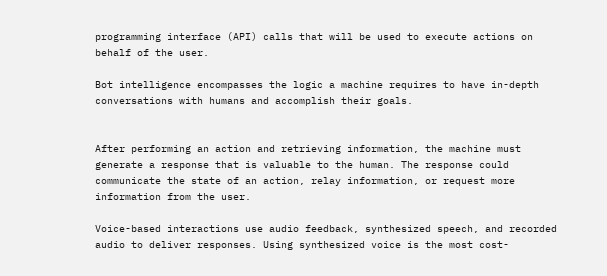programming interface (API) calls that will be used to execute actions on behalf of the user.

Bot intelligence encompasses the logic a machine requires to have in-depth conversations with humans and accomplish their goals.


After performing an action and retrieving information, the machine must generate a response that is valuable to the human. The response could communicate the state of an action, relay information, or request more information from the user.

Voice-based interactions use audio feedback, synthesized speech, and recorded audio to deliver responses. Using synthesized voice is the most cost-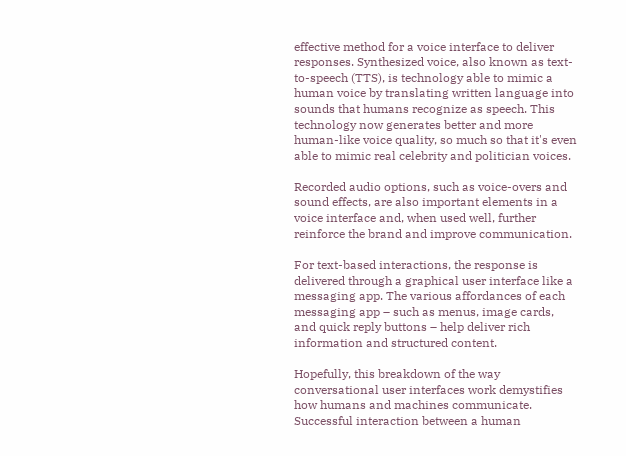effective method for a voice interface to deliver responses. Synthesized voice, also known as text-to-speech (TTS), is technology able to mimic a human voice by translating written language into sounds that humans recognize as speech. This technology now generates better and more human-like voice quality, so much so that it's even able to mimic real celebrity and politician voices.

Recorded audio options, such as voice-overs and sound effects, are also important elements in a voice interface and, when used well, further reinforce the brand and improve communication.

For text-based interactions, the response is delivered through a graphical user interface like a messaging app. The various affordances of each messaging app – such as menus, image cards, and quick reply buttons – help deliver rich information and structured content.

Hopefully, this breakdown of the way conversational user interfaces work demystifies how humans and machines communicate. Successful interaction between a human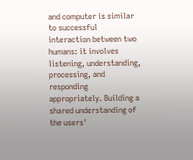and computer is similar to successful interaction between two humans: it involves listening, understanding, processing, and responding appropriately. Building a shared understanding of the users'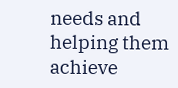needs and helping them achieve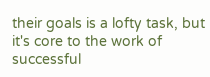their goals is a lofty task, but it's core to the work of successful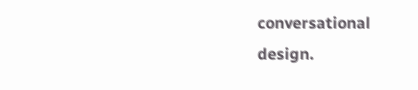conversational design.